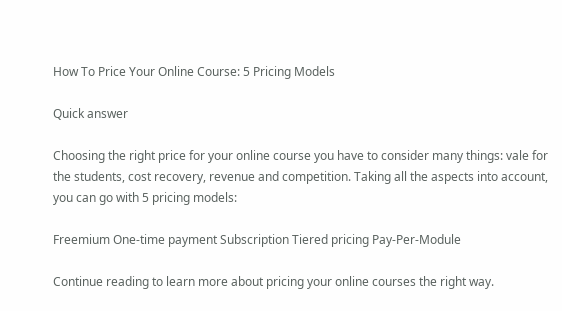How To Price Your Online Course: 5 Pricing Models

Quick answer

Choosing the right price for your online course you have to consider many things: vale for the students, cost recovery, revenue and competition. Taking all the aspects into account, you can go with 5 pricing models:

Freemium One-time payment Subscription Tiered pricing Pay-Per-Module

Continue reading to learn more about pricing your online courses the right way.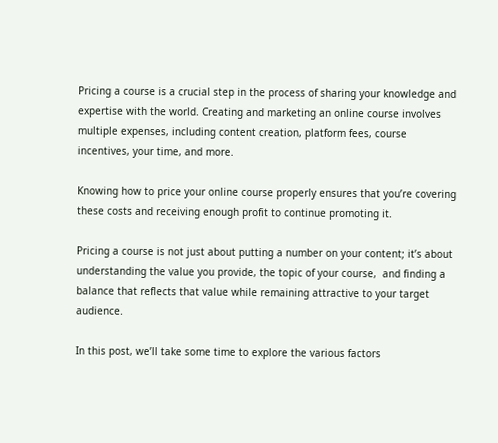Pricing a course is a crucial step in the process of sharing your knowledge and expertise with the world. Creating and marketing an online course involves multiple expenses, including content creation, platform fees, course incentives, your time, and more.

Knowing how to price your online course properly ensures that you’re covering these costs and receiving enough profit to continue promoting it.

Pricing a course is not just about putting a number on your content; it’s about understanding the value you provide, the topic of your course,  and finding a balance that reflects that value while remaining attractive to your target audience.

In this post, we’ll take some time to explore the various factors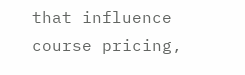that influence course pricing,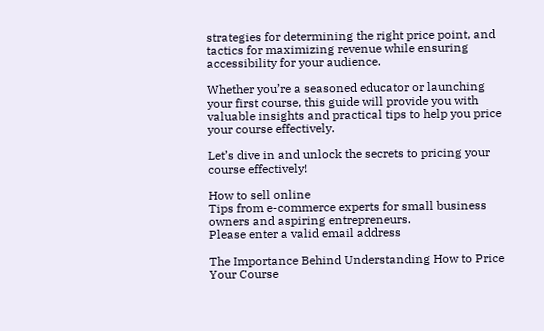strategies for determining the right price point, and tactics for maximizing revenue while ensuring accessibility for your audience.

Whether you’re a seasoned educator or launching your first course, this guide will provide you with valuable insights and practical tips to help you price your course effectively.

Let’s dive in and unlock the secrets to pricing your course effectively!

How to sell online
Tips from e-commerce experts for small business owners and aspiring entrepreneurs.
Please enter a valid email address

The Importance Behind Understanding How to Price Your Course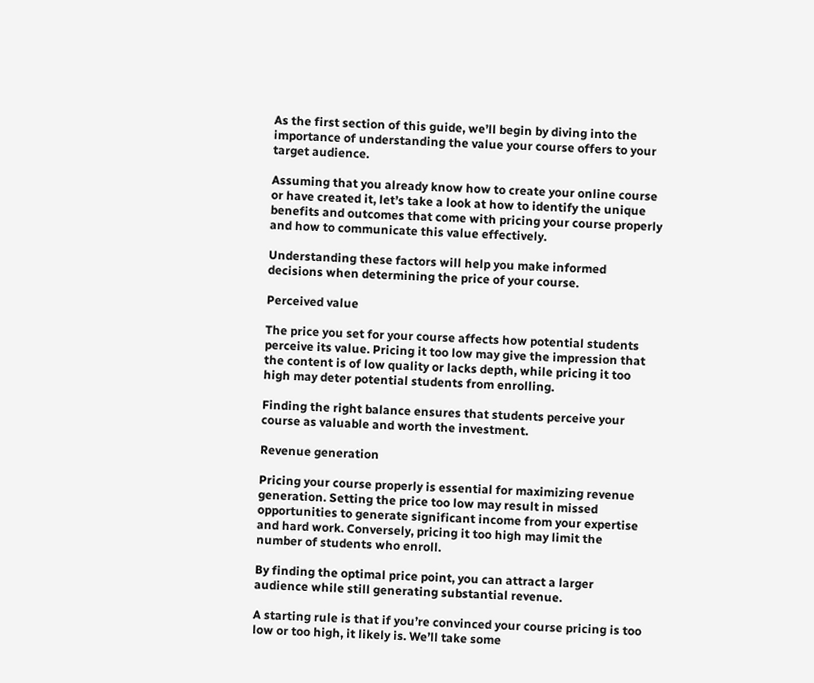As the first section of this guide, we’ll begin by diving into the importance of understanding the value your course offers to your target audience.

Assuming that you already know how to create your online course or have created it, let’s take a look at how to identify the unique benefits and outcomes that come with pricing your course properly and how to communicate this value effectively.

Understanding these factors will help you make informed decisions when determining the price of your course.

Perceived value

The price you set for your course affects how potential students perceive its value. Pricing it too low may give the impression that the content is of low quality or lacks depth, while pricing it too high may deter potential students from enrolling.

Finding the right balance ensures that students perceive your course as valuable and worth the investment.

Revenue generation

Pricing your course properly is essential for maximizing revenue generation. Setting the price too low may result in missed opportunities to generate significant income from your expertise and hard work. Conversely, pricing it too high may limit the number of students who enroll.

By finding the optimal price point, you can attract a larger audience while still generating substantial revenue.

A starting rule is that if you’re convinced your course pricing is too low or too high, it likely is. We’ll take some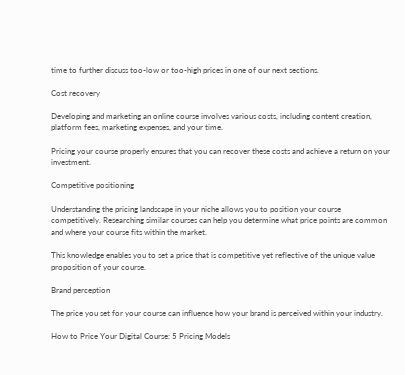time to further discuss too-low or too-high prices in one of our next sections.

Cost recovery

Developing and marketing an online course involves various costs, including content creation, platform fees, marketing expenses, and your time.

Pricing your course properly ensures that you can recover these costs and achieve a return on your investment.

Competitive positioning

Understanding the pricing landscape in your niche allows you to position your course competitively. Researching similar courses can help you determine what price points are common and where your course fits within the market.

This knowledge enables you to set a price that is competitive yet reflective of the unique value proposition of your course.

Brand perception

The price you set for your course can influence how your brand is perceived within your industry.

How to Price Your Digital Course: 5 Pricing Models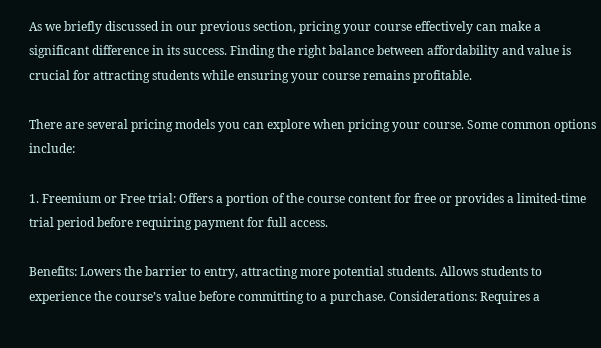As we briefly discussed in our previous section, pricing your course effectively can make a significant difference in its success. Finding the right balance between affordability and value is crucial for attracting students while ensuring your course remains profitable.

There are several pricing models you can explore when pricing your course. Some common options include:

1. Freemium or Free trial: Offers a portion of the course content for free or provides a limited-time trial period before requiring payment for full access.

Benefits: Lowers the barrier to entry, attracting more potential students. Allows students to experience the course’s value before committing to a purchase. Considerations: Requires a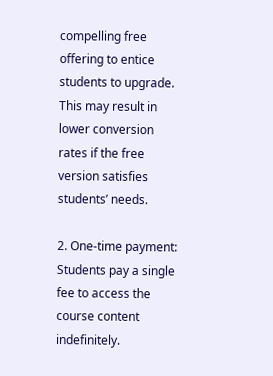compelling free offering to entice students to upgrade. This may result in lower conversion rates if the free version satisfies students’ needs.

2. One-time payment: Students pay a single fee to access the course content indefinitely.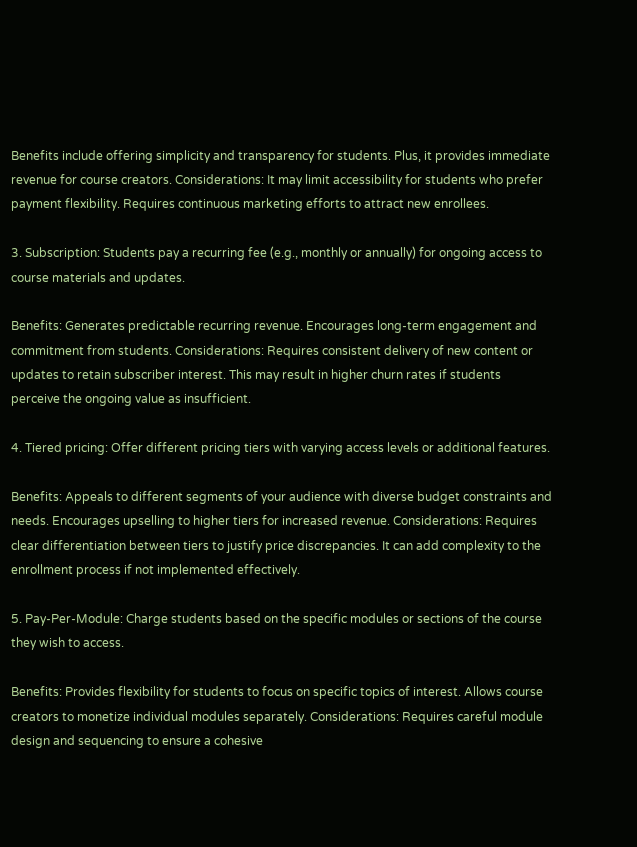Benefits include offering simplicity and transparency for students. Plus, it provides immediate revenue for course creators. Considerations: It may limit accessibility for students who prefer payment flexibility. Requires continuous marketing efforts to attract new enrollees.

3. Subscription: Students pay a recurring fee (e.g., monthly or annually) for ongoing access to course materials and updates.

Benefits: Generates predictable recurring revenue. Encourages long-term engagement and commitment from students. Considerations: Requires consistent delivery of new content or updates to retain subscriber interest. This may result in higher churn rates if students perceive the ongoing value as insufficient.

4. Tiered pricing: Offer different pricing tiers with varying access levels or additional features.

Benefits: Appeals to different segments of your audience with diverse budget constraints and needs. Encourages upselling to higher tiers for increased revenue. Considerations: Requires clear differentiation between tiers to justify price discrepancies. It can add complexity to the enrollment process if not implemented effectively.

5. Pay-Per-Module: Charge students based on the specific modules or sections of the course they wish to access.

Benefits: Provides flexibility for students to focus on specific topics of interest. Allows course creators to monetize individual modules separately. Considerations: Requires careful module design and sequencing to ensure a cohesive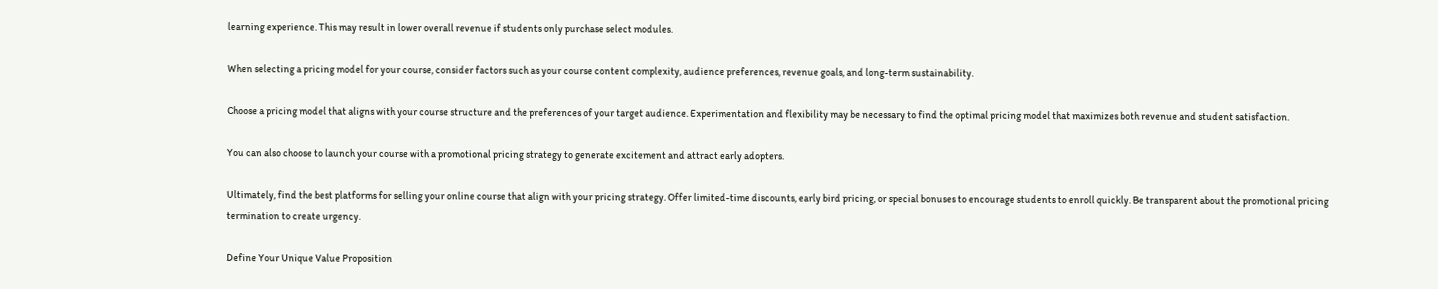learning experience. This may result in lower overall revenue if students only purchase select modules.

When selecting a pricing model for your course, consider factors such as your course content complexity, audience preferences, revenue goals, and long-term sustainability.

Choose a pricing model that aligns with your course structure and the preferences of your target audience. Experimentation and flexibility may be necessary to find the optimal pricing model that maximizes both revenue and student satisfaction.

You can also choose to launch your course with a promotional pricing strategy to generate excitement and attract early adopters.

Ultimately, find the best platforms for selling your online course that align with your pricing strategy. Offer limited-time discounts, early bird pricing, or special bonuses to encourage students to enroll quickly. Be transparent about the promotional pricing termination to create urgency.

Define Your Unique Value Proposition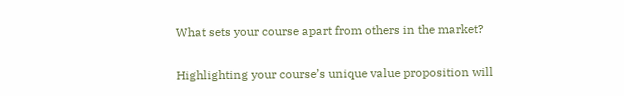What sets your course apart from others in the market?

Highlighting your course’s unique value proposition will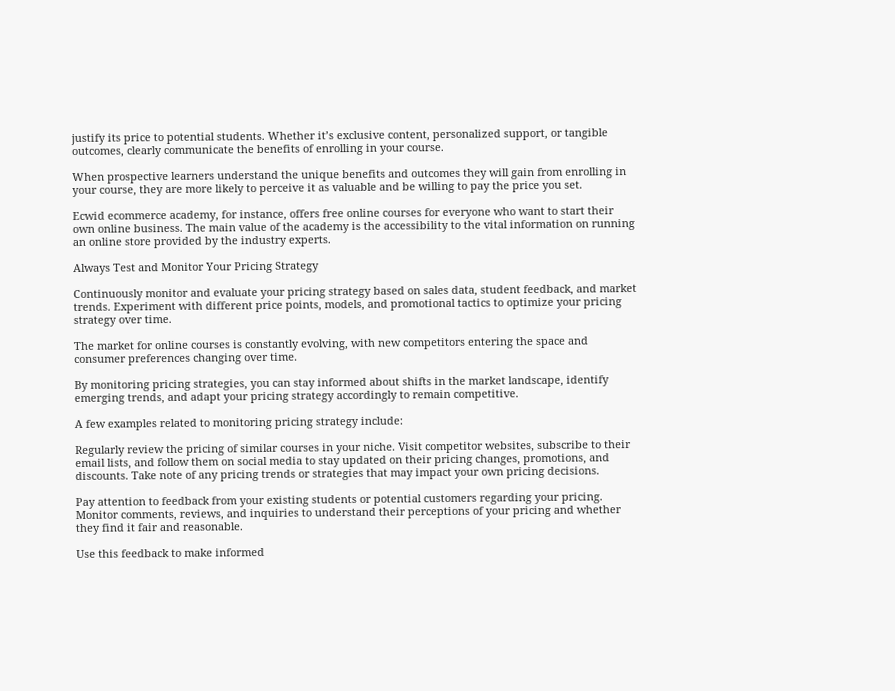justify its price to potential students. Whether it’s exclusive content, personalized support, or tangible outcomes, clearly communicate the benefits of enrolling in your course.

When prospective learners understand the unique benefits and outcomes they will gain from enrolling in your course, they are more likely to perceive it as valuable and be willing to pay the price you set.

Ecwid ecommerce academy, for instance, offers free online courses for everyone who want to start their own online business. The main value of the academy is the accessibility to the vital information on running an online store provided by the industry experts.

Always Test and Monitor Your Pricing Strategy

Continuously monitor and evaluate your pricing strategy based on sales data, student feedback, and market trends. Experiment with different price points, models, and promotional tactics to optimize your pricing strategy over time.

The market for online courses is constantly evolving, with new competitors entering the space and consumer preferences changing over time.

By monitoring pricing strategies, you can stay informed about shifts in the market landscape, identify emerging trends, and adapt your pricing strategy accordingly to remain competitive.

A few examples related to monitoring pricing strategy include:

Regularly review the pricing of similar courses in your niche. Visit competitor websites, subscribe to their email lists, and follow them on social media to stay updated on their pricing changes, promotions, and discounts. Take note of any pricing trends or strategies that may impact your own pricing decisions.

Pay attention to feedback from your existing students or potential customers regarding your pricing. Monitor comments, reviews, and inquiries to understand their perceptions of your pricing and whether they find it fair and reasonable.

Use this feedback to make informed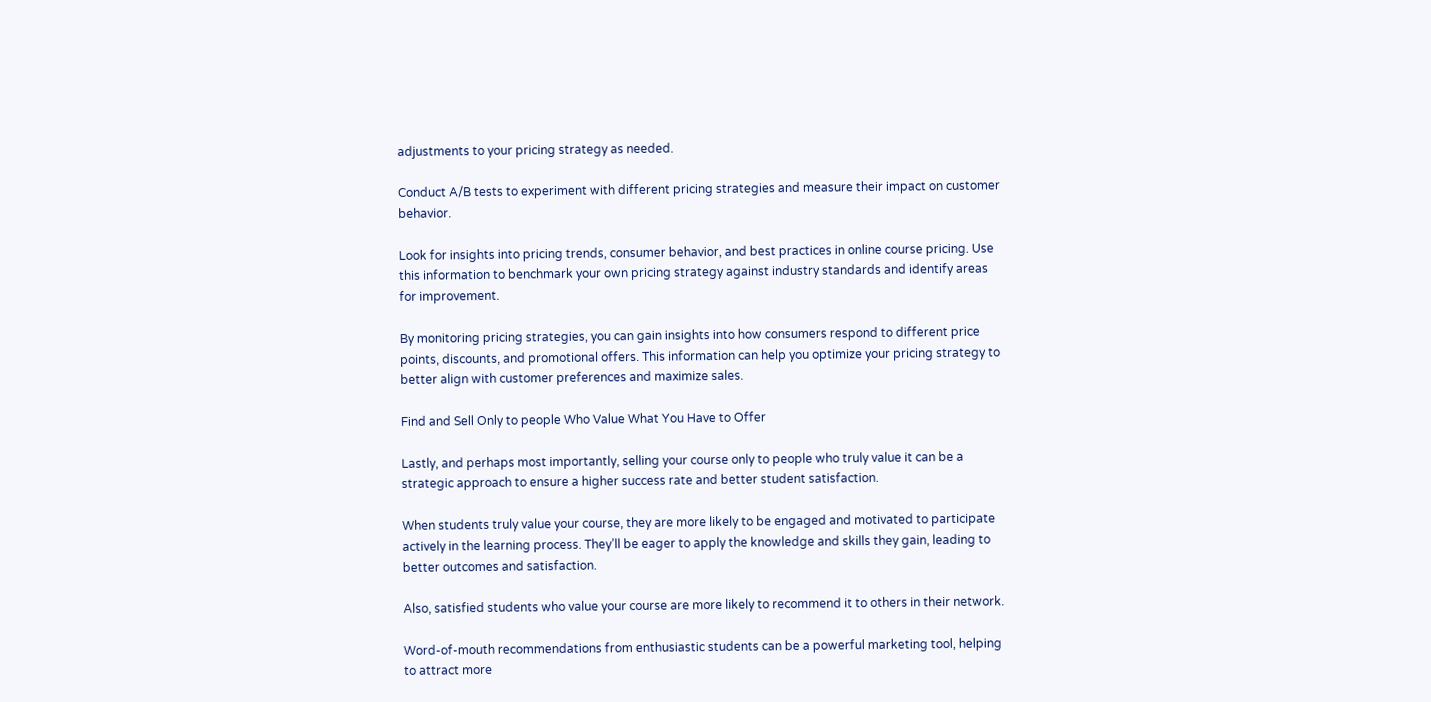adjustments to your pricing strategy as needed.

Conduct A/B tests to experiment with different pricing strategies and measure their impact on customer behavior.

Look for insights into pricing trends, consumer behavior, and best practices in online course pricing. Use this information to benchmark your own pricing strategy against industry standards and identify areas for improvement.

By monitoring pricing strategies, you can gain insights into how consumers respond to different price points, discounts, and promotional offers. This information can help you optimize your pricing strategy to better align with customer preferences and maximize sales.

Find and Sell Only to people Who Value What You Have to Offer

Lastly, and perhaps most importantly, selling your course only to people who truly value it can be a strategic approach to ensure a higher success rate and better student satisfaction.

When students truly value your course, they are more likely to be engaged and motivated to participate actively in the learning process. They’ll be eager to apply the knowledge and skills they gain, leading to better outcomes and satisfaction.

Also, satisfied students who value your course are more likely to recommend it to others in their network.

Word-of-mouth recommendations from enthusiastic students can be a powerful marketing tool, helping to attract more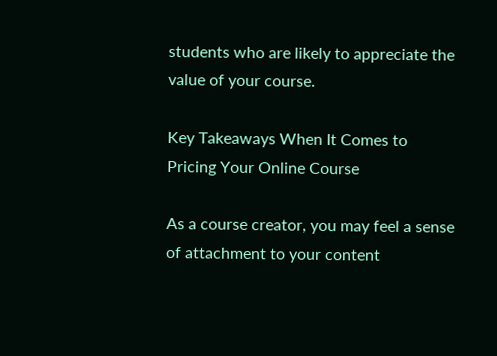students who are likely to appreciate the value of your course.

Key Takeaways When It Comes to Pricing Your Online Course

As a course creator, you may feel a sense of attachment to your content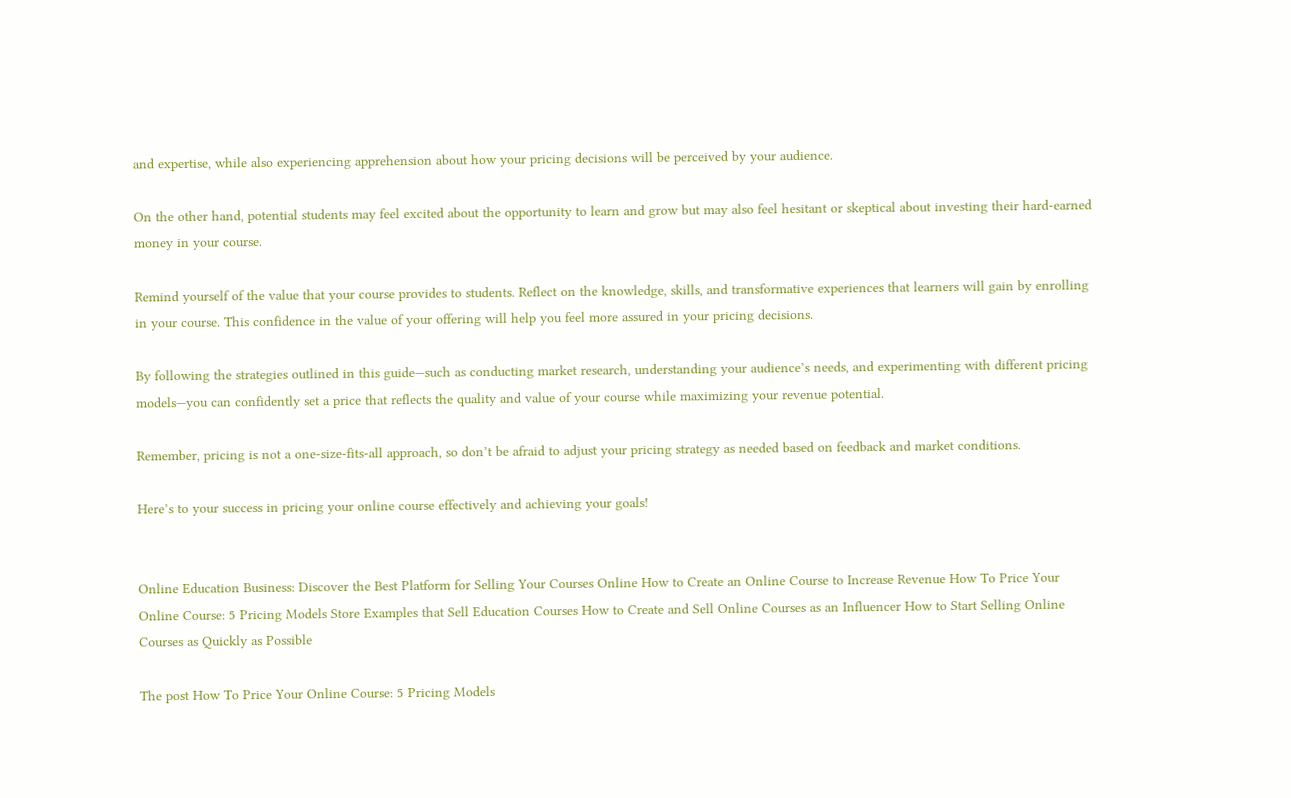and expertise, while also experiencing apprehension about how your pricing decisions will be perceived by your audience.

On the other hand, potential students may feel excited about the opportunity to learn and grow but may also feel hesitant or skeptical about investing their hard-earned money in your course.

Remind yourself of the value that your course provides to students. Reflect on the knowledge, skills, and transformative experiences that learners will gain by enrolling in your course. This confidence in the value of your offering will help you feel more assured in your pricing decisions.

By following the strategies outlined in this guide—such as conducting market research, understanding your audience’s needs, and experimenting with different pricing models—you can confidently set a price that reflects the quality and value of your course while maximizing your revenue potential.

Remember, pricing is not a one-size-fits-all approach, so don’t be afraid to adjust your pricing strategy as needed based on feedback and market conditions.

Here’s to your success in pricing your online course effectively and achieving your goals!


Online Education Business: Discover the Best Platform for Selling Your Courses Online How to Create an Online Course to Increase Revenue How To Price Your Online Course: 5 Pricing Models Store Examples that Sell Education Courses How to Create and Sell Online Courses as an Influencer How to Start Selling Online Courses as Quickly as Possible

The post How To Price Your Online Course: 5 Pricing Models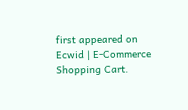first appeared on Ecwid | E-Commerce Shopping Cart.